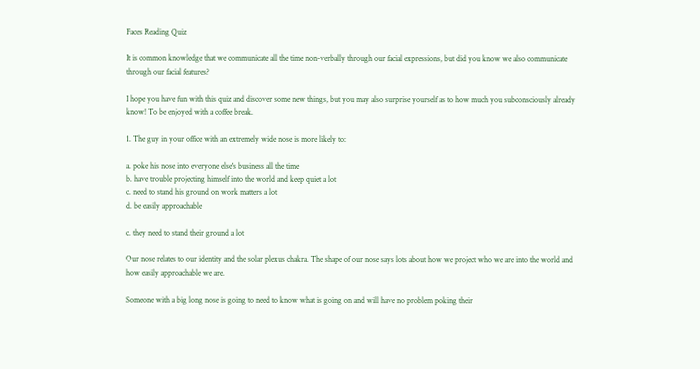Faces Reading Quiz

It is common knowledge that we communicate all the time non-verbally through our facial expressions, but did you know we also communicate through our facial features?

I hope you have fun with this quiz and discover some new things, but you may also surprise yourself as to how much you subconsciously already know! To be enjoyed with a coffee break.

1. The guy in your office with an extremely wide nose is more likely to:

a. poke his nose into everyone else's business all the time
b. have trouble projecting himself into the world and keep quiet a lot
c. need to stand his ground on work matters a lot
d. be easily approachable

c. they need to stand their ground a lot

Our nose relates to our identity and the solar plexus chakra. The shape of our nose says lots about how we project who we are into the world and how easily approachable we are.

Someone with a big long nose is going to need to know what is going on and will have no problem poking their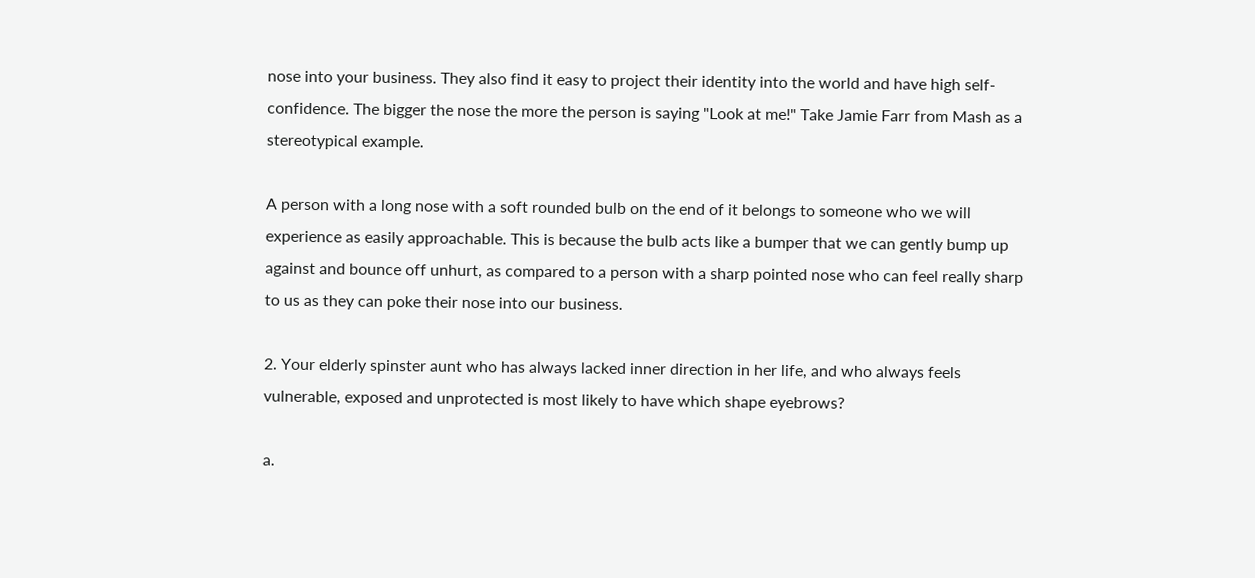nose into your business. They also find it easy to project their identity into the world and have high self-confidence. The bigger the nose the more the person is saying "Look at me!" Take Jamie Farr from Mash as a stereotypical example.

A person with a long nose with a soft rounded bulb on the end of it belongs to someone who we will experience as easily approachable. This is because the bulb acts like a bumper that we can gently bump up against and bounce off unhurt, as compared to a person with a sharp pointed nose who can feel really sharp to us as they can poke their nose into our business.

2. Your elderly spinster aunt who has always lacked inner direction in her life, and who always feels vulnerable, exposed and unprotected is most likely to have which shape eyebrows?

a.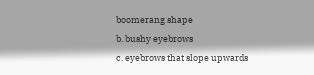boomerang shape
b. bushy eyebrows
c. eyebrows that slope upwards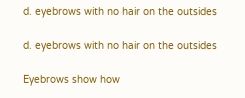d. eyebrows with no hair on the outsides

d. eyebrows with no hair on the outsides

Eyebrows show how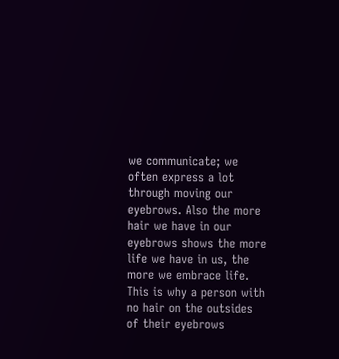we communicate; we often express a lot through moving our eyebrows. Also the more hair we have in our eyebrows shows the more life we have in us, the more we embrace life. This is why a person with no hair on the outsides of their eyebrows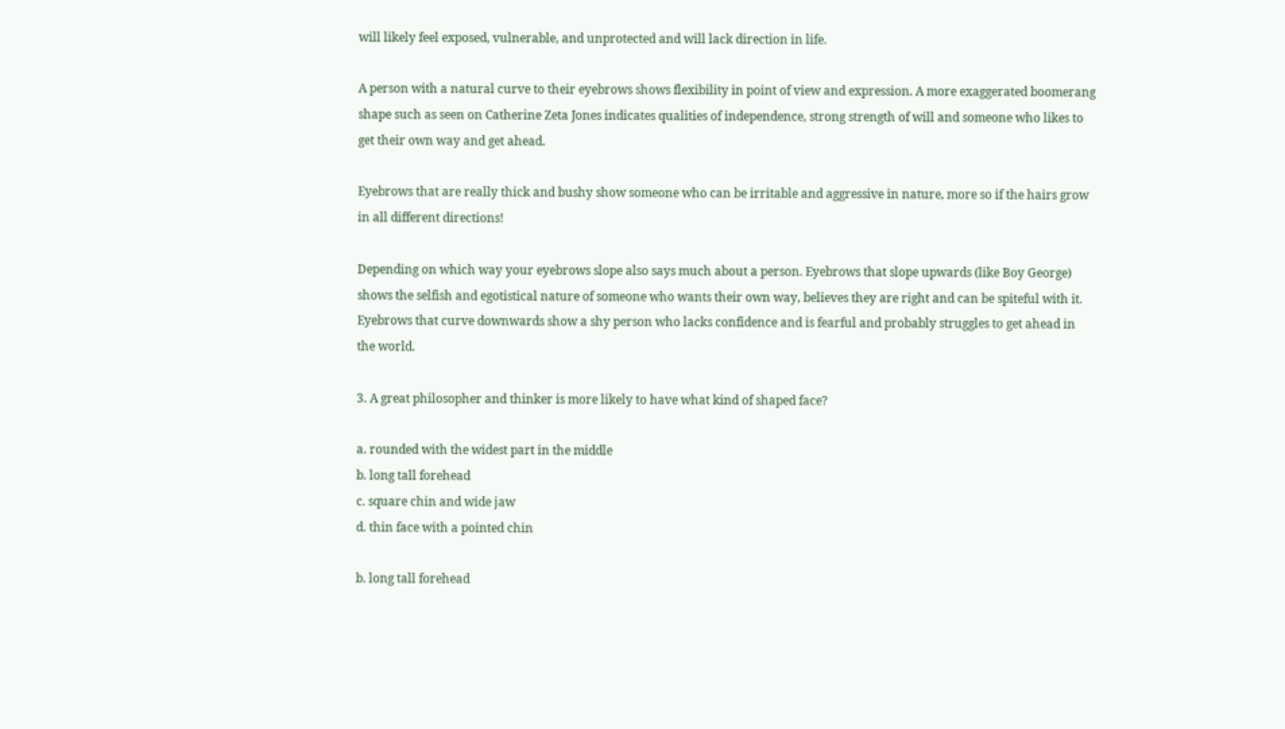will likely feel exposed, vulnerable, and unprotected and will lack direction in life.

A person with a natural curve to their eyebrows shows flexibility in point of view and expression. A more exaggerated boomerang shape such as seen on Catherine Zeta Jones indicates qualities of independence, strong strength of will and someone who likes to get their own way and get ahead.

Eyebrows that are really thick and bushy show someone who can be irritable and aggressive in nature, more so if the hairs grow in all different directions!

Depending on which way your eyebrows slope also says much about a person. Eyebrows that slope upwards (like Boy George) shows the selfish and egotistical nature of someone who wants their own way, believes they are right and can be spiteful with it. Eyebrows that curve downwards show a shy person who lacks confidence and is fearful and probably struggles to get ahead in the world.

3. A great philosopher and thinker is more likely to have what kind of shaped face?

a. rounded with the widest part in the middle
b. long tall forehead
c. square chin and wide jaw
d. thin face with a pointed chin

b. long tall forehead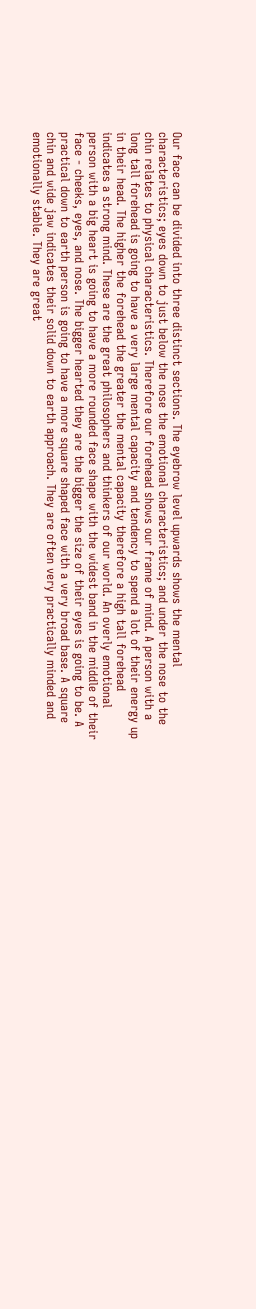Our face can be divided into three distinct sections. The eyebrow level upwards shows the mental characteristics; eyes down to just below the nose the emotional characteristics; and under the nose to the chin relates to physical characteristics. Therefore our forehead shows our frame of mind. A person with a long tall forehead is going to have a very large mental capacity and tendency to spend a lot of their energy up in their head. The higher the forehead the greater the mental capacity therefore a high tall forehead indicates a strong mind. These are the great philosophers and thinkers of our world. An overly emotional person with a big heart is going to have a more rounded face shape with the widest band in the middle of their face - cheeks, eyes, and nose. The bigger hearted they are the bigger the size of their eyes is going to be. A practical down to earth person is going to have a more square shaped face with a very broad base. A square chin and wide jaw indicates their solid down to earth approach. They are often very practically minded and emotionally stable. They are great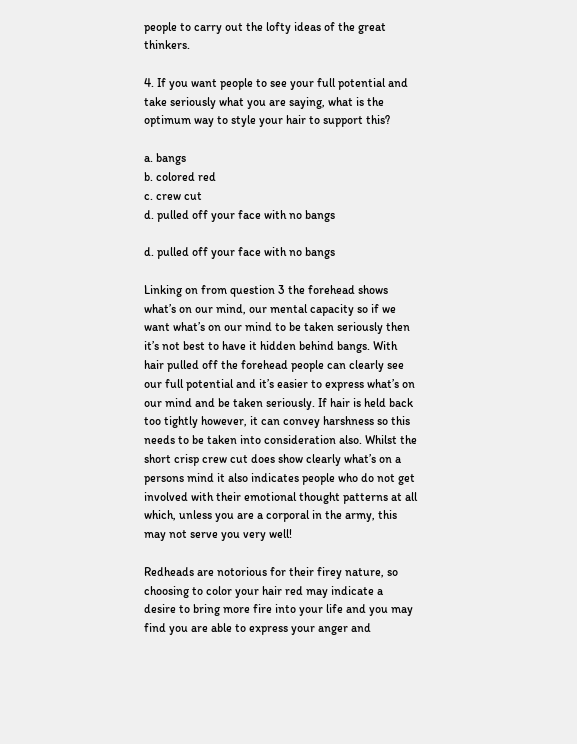people to carry out the lofty ideas of the great thinkers.

4. If you want people to see your full potential and take seriously what you are saying, what is the optimum way to style your hair to support this?

a. bangs
b. colored red
c. crew cut
d. pulled off your face with no bangs

d. pulled off your face with no bangs

Linking on from question 3 the forehead shows what’s on our mind, our mental capacity so if we want what’s on our mind to be taken seriously then it’s not best to have it hidden behind bangs. With hair pulled off the forehead people can clearly see our full potential and it’s easier to express what’s on our mind and be taken seriously. If hair is held back too tightly however, it can convey harshness so this needs to be taken into consideration also. Whilst the short crisp crew cut does show clearly what’s on a persons mind it also indicates people who do not get involved with their emotional thought patterns at all which, unless you are a corporal in the army, this may not serve you very well!

Redheads are notorious for their firey nature, so choosing to color your hair red may indicate a desire to bring more fire into your life and you may find you are able to express your anger and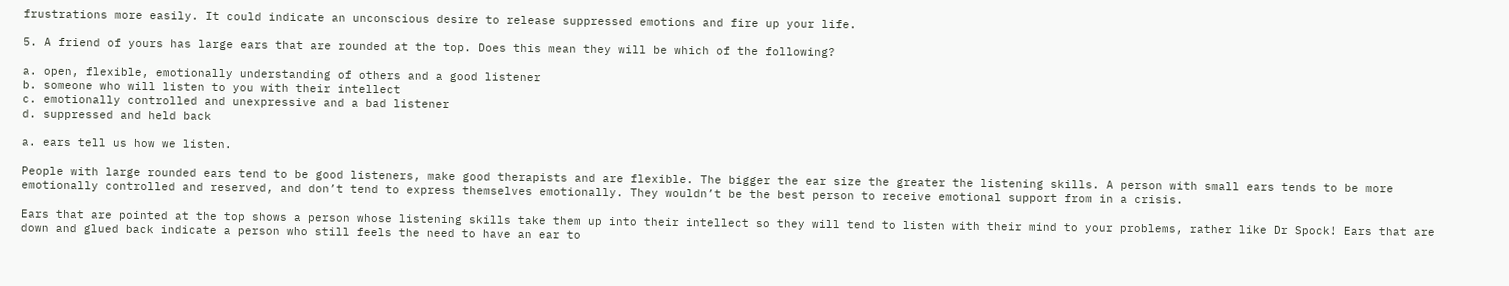frustrations more easily. It could indicate an unconscious desire to release suppressed emotions and fire up your life.

5. A friend of yours has large ears that are rounded at the top. Does this mean they will be which of the following?

a. open, flexible, emotionally understanding of others and a good listener
b. someone who will listen to you with their intellect
c. emotionally controlled and unexpressive and a bad listener
d. suppressed and held back

a. ears tell us how we listen.

People with large rounded ears tend to be good listeners, make good therapists and are flexible. The bigger the ear size the greater the listening skills. A person with small ears tends to be more emotionally controlled and reserved, and don’t tend to express themselves emotionally. They wouldn’t be the best person to receive emotional support from in a crisis.

Ears that are pointed at the top shows a person whose listening skills take them up into their intellect so they will tend to listen with their mind to your problems, rather like Dr Spock! Ears that are down and glued back indicate a person who still feels the need to have an ear to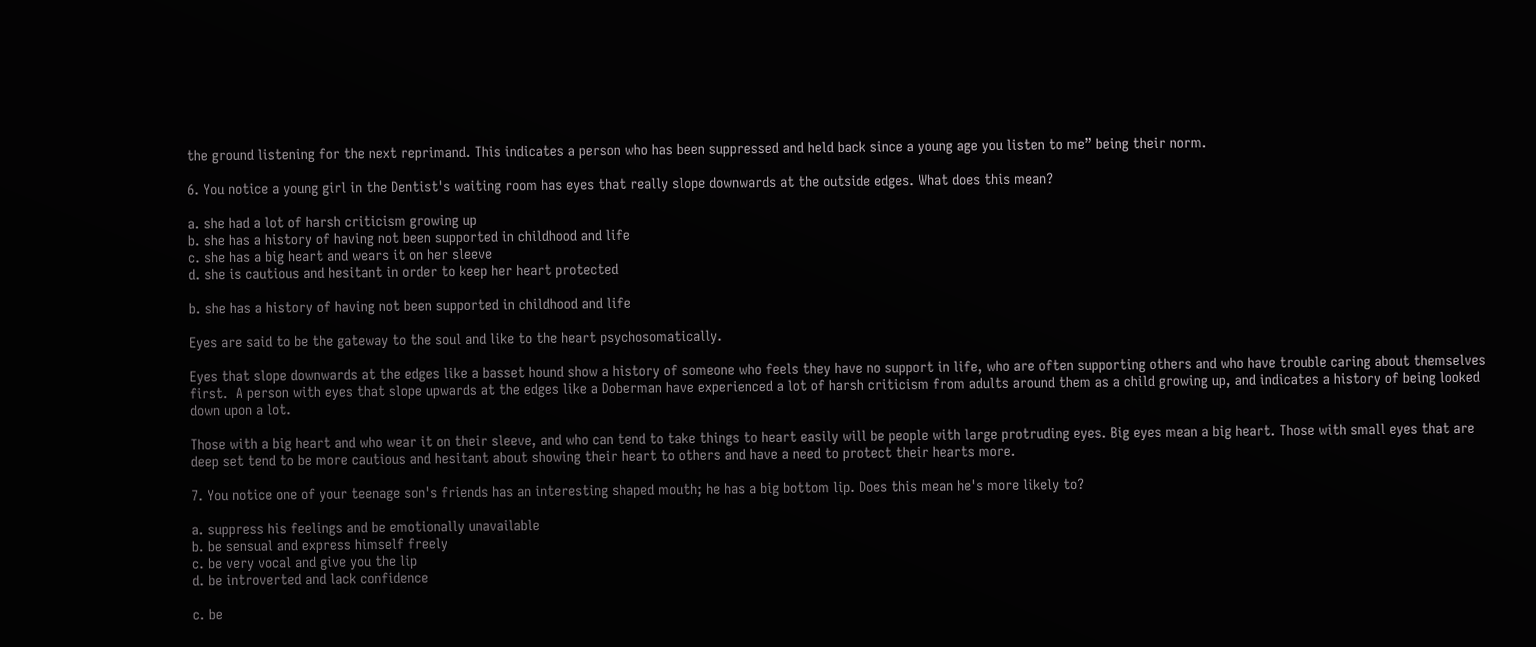the ground listening for the next reprimand. This indicates a person who has been suppressed and held back since a young age you listen to me” being their norm.

6. You notice a young girl in the Dentist's waiting room has eyes that really slope downwards at the outside edges. What does this mean?

a. she had a lot of harsh criticism growing up
b. she has a history of having not been supported in childhood and life
c. she has a big heart and wears it on her sleeve
d. she is cautious and hesitant in order to keep her heart protected

b. she has a history of having not been supported in childhood and life

Eyes are said to be the gateway to the soul and like to the heart psychosomatically.

Eyes that slope downwards at the edges like a basset hound show a history of someone who feels they have no support in life, who are often supporting others and who have trouble caring about themselves first.  A person with eyes that slope upwards at the edges like a Doberman have experienced a lot of harsh criticism from adults around them as a child growing up, and indicates a history of being looked down upon a lot.

Those with a big heart and who wear it on their sleeve, and who can tend to take things to heart easily will be people with large protruding eyes. Big eyes mean a big heart. Those with small eyes that are deep set tend to be more cautious and hesitant about showing their heart to others and have a need to protect their hearts more.

7. You notice one of your teenage son's friends has an interesting shaped mouth; he has a big bottom lip. Does this mean he's more likely to?

a. suppress his feelings and be emotionally unavailable
b. be sensual and express himself freely
c. be very vocal and give you the lip
d. be introverted and lack confidence

c. be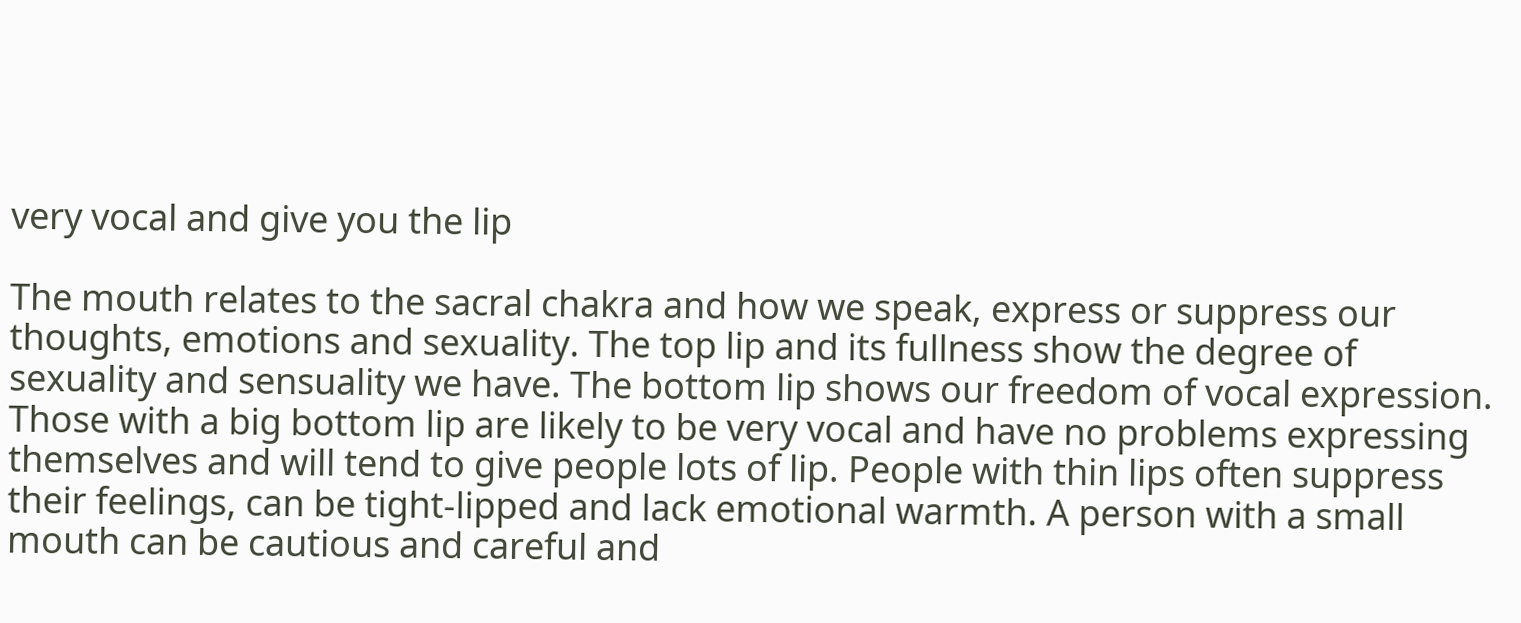very vocal and give you the lip

The mouth relates to the sacral chakra and how we speak, express or suppress our thoughts, emotions and sexuality. The top lip and its fullness show the degree of sexuality and sensuality we have. The bottom lip shows our freedom of vocal expression. Those with a big bottom lip are likely to be very vocal and have no problems expressing themselves and will tend to give people lots of lip. People with thin lips often suppress their feelings, can be tight-lipped and lack emotional warmth. A person with a small mouth can be cautious and careful and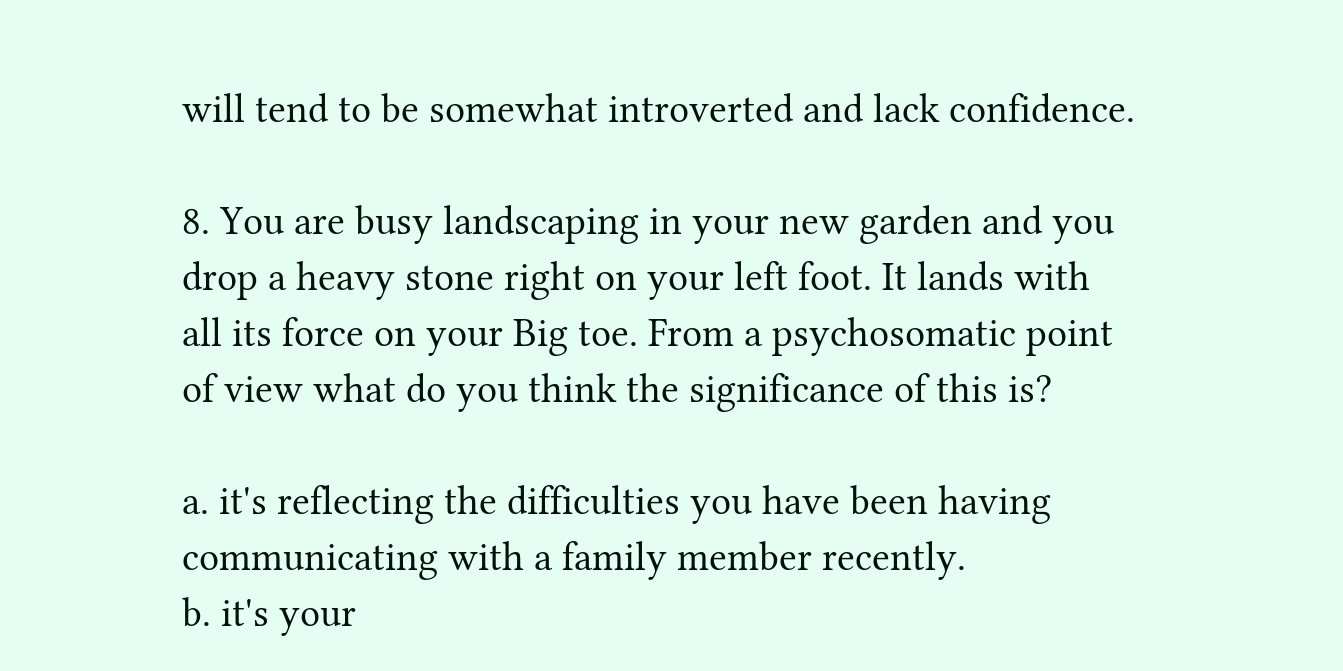will tend to be somewhat introverted and lack confidence.

8. You are busy landscaping in your new garden and you drop a heavy stone right on your left foot. It lands with all its force on your Big toe. From a psychosomatic point of view what do you think the significance of this is?

a. it's reflecting the difficulties you have been having communicating with a family member recently.
b. it's your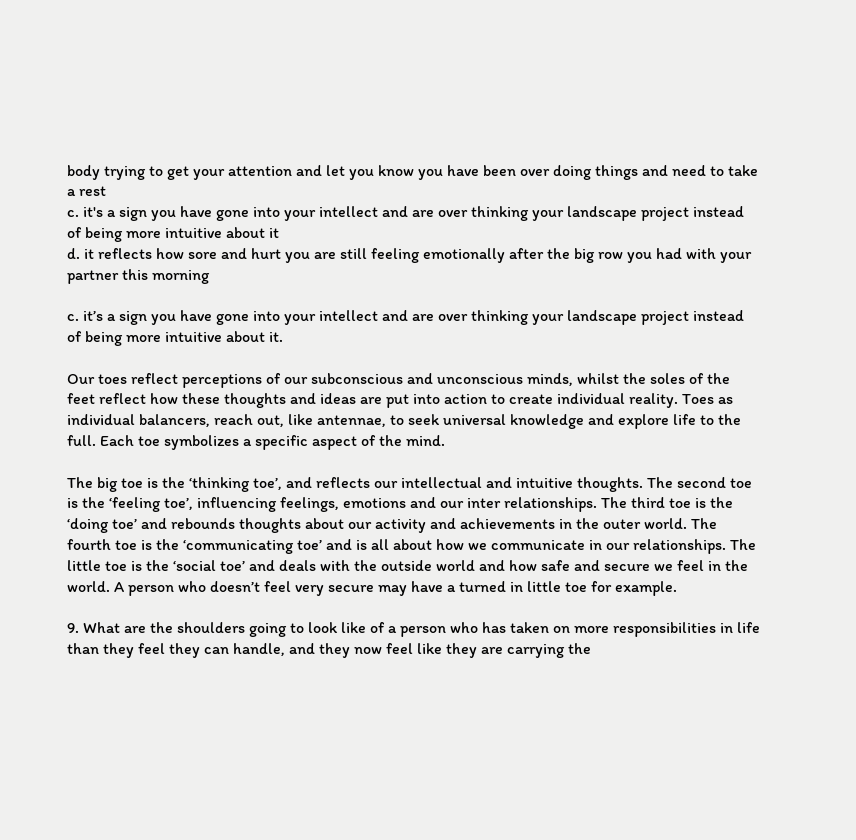body trying to get your attention and let you know you have been over doing things and need to take a rest
c. it's a sign you have gone into your intellect and are over thinking your landscape project instead of being more intuitive about it
d. it reflects how sore and hurt you are still feeling emotionally after the big row you had with your partner this morning

c. it’s a sign you have gone into your intellect and are over thinking your landscape project instead of being more intuitive about it.

Our toes reflect perceptions of our subconscious and unconscious minds, whilst the soles of the feet reflect how these thoughts and ideas are put into action to create individual reality. Toes as individual balancers, reach out, like antennae, to seek universal knowledge and explore life to the full. Each toe symbolizes a specific aspect of the mind.

The big toe is the ‘thinking toe’, and reflects our intellectual and intuitive thoughts. The second toe is the ‘feeling toe’, influencing feelings, emotions and our inter relationships. The third toe is the ‘doing toe’ and rebounds thoughts about our activity and achievements in the outer world. The fourth toe is the ‘communicating toe’ and is all about how we communicate in our relationships. The little toe is the ‘social toe’ and deals with the outside world and how safe and secure we feel in the world. A person who doesn’t feel very secure may have a turned in little toe for example.

9. What are the shoulders going to look like of a person who has taken on more responsibilities in life than they feel they can handle, and they now feel like they are carrying the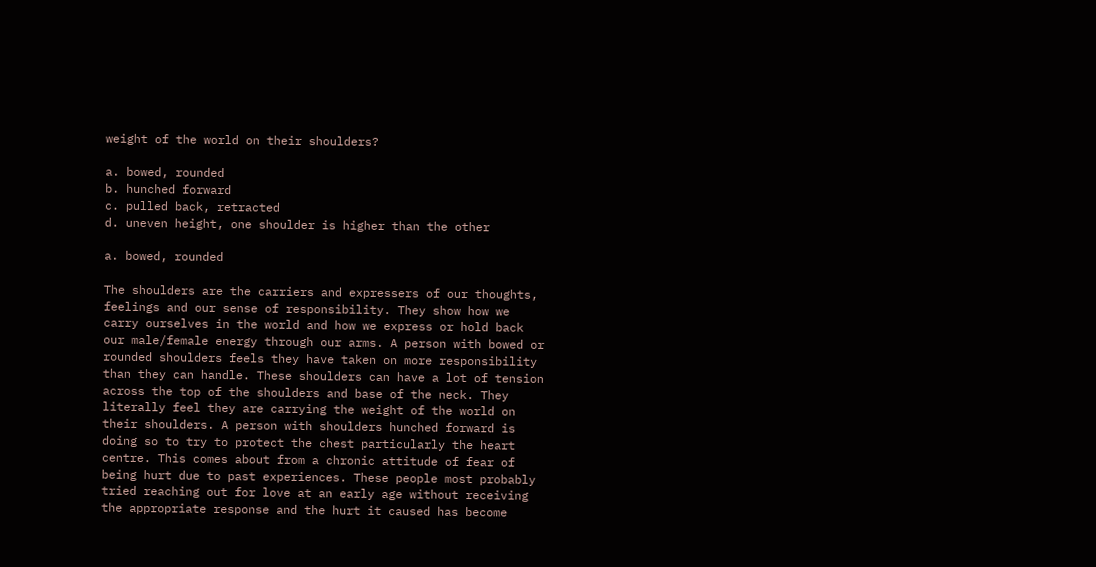weight of the world on their shoulders?

a. bowed, rounded
b. hunched forward
c. pulled back, retracted
d. uneven height, one shoulder is higher than the other

a. bowed, rounded

The shoulders are the carriers and expressers of our thoughts, feelings and our sense of responsibility. They show how we carry ourselves in the world and how we express or hold back our male/female energy through our arms. A person with bowed or rounded shoulders feels they have taken on more responsibility than they can handle. These shoulders can have a lot of tension across the top of the shoulders and base of the neck. They literally feel they are carrying the weight of the world on their shoulders. A person with shoulders hunched forward is doing so to try to protect the chest particularly the heart centre. This comes about from a chronic attitude of fear of being hurt due to past experiences. These people most probably tried reaching out for love at an early age without receiving the appropriate response and the hurt it caused has become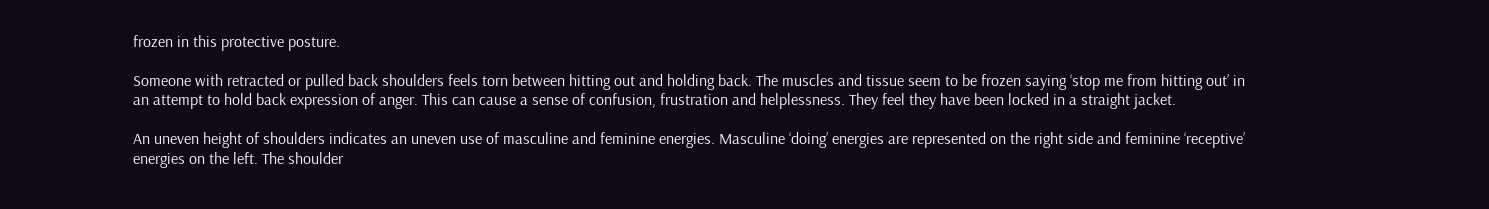frozen in this protective posture.

Someone with retracted or pulled back shoulders feels torn between hitting out and holding back. The muscles and tissue seem to be frozen saying ‘stop me from hitting out’ in an attempt to hold back expression of anger. This can cause a sense of confusion, frustration and helplessness. They feel they have been locked in a straight jacket.

An uneven height of shoulders indicates an uneven use of masculine and feminine energies. Masculine ‘doing’ energies are represented on the right side and feminine ‘receptive’ energies on the left. The shoulder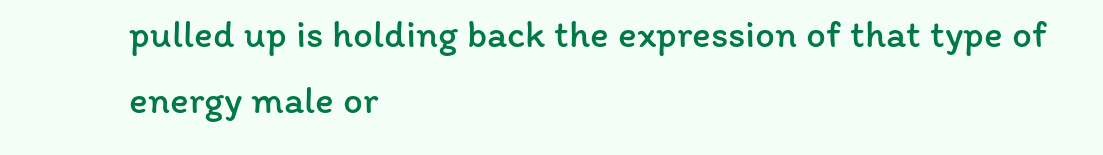pulled up is holding back the expression of that type of energy male or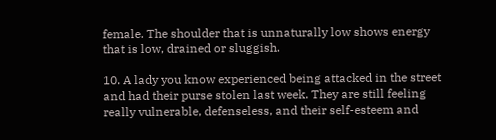female. The shoulder that is unnaturally low shows energy that is low, drained or sluggish.

10. A lady you know experienced being attacked in the street and had their purse stolen last week. They are still feeling really vulnerable, defenseless, and their self-esteem and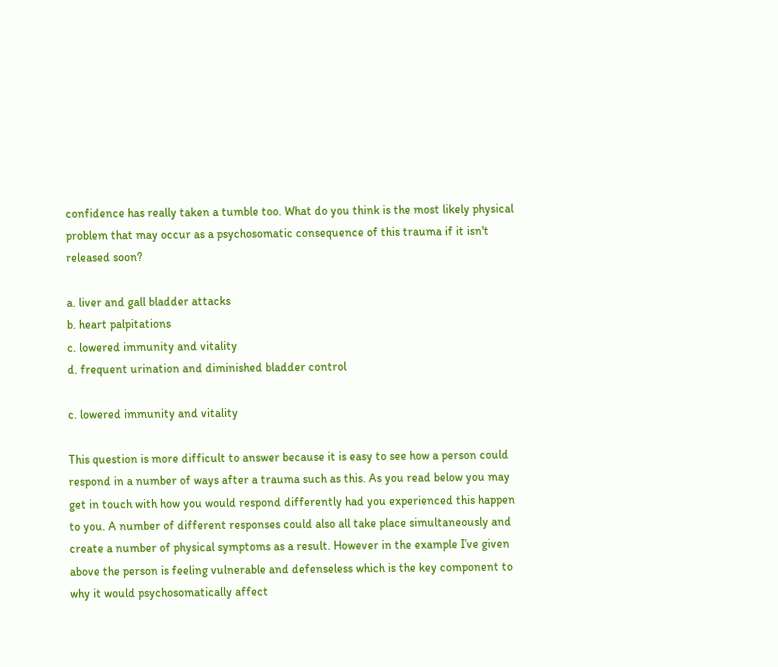confidence has really taken a tumble too. What do you think is the most likely physical problem that may occur as a psychosomatic consequence of this trauma if it isn't released soon?

a. liver and gall bladder attacks
b. heart palpitations
c. lowered immunity and vitality
d. frequent urination and diminished bladder control

c. lowered immunity and vitality

This question is more difficult to answer because it is easy to see how a person could respond in a number of ways after a trauma such as this. As you read below you may get in touch with how you would respond differently had you experienced this happen to you. A number of different responses could also all take place simultaneously and create a number of physical symptoms as a result. However in the example I’ve given above the person is feeling vulnerable and defenseless which is the key component to why it would psychosomatically affect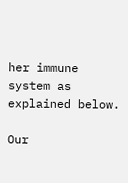her immune system as explained below.

Our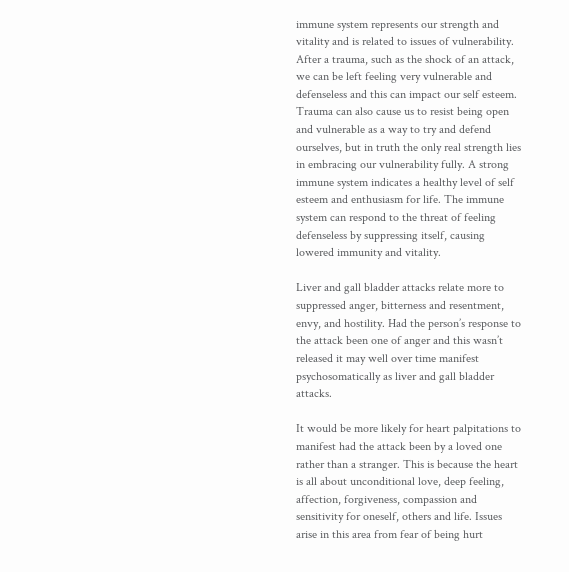immune system represents our strength and vitality and is related to issues of vulnerability. After a trauma, such as the shock of an attack, we can be left feeling very vulnerable and defenseless and this can impact our self esteem. Trauma can also cause us to resist being open and vulnerable as a way to try and defend ourselves, but in truth the only real strength lies in embracing our vulnerability fully. A strong immune system indicates a healthy level of self esteem and enthusiasm for life. The immune system can respond to the threat of feeling defenseless by suppressing itself, causing lowered immunity and vitality.

Liver and gall bladder attacks relate more to suppressed anger, bitterness and resentment, envy, and hostility. Had the person’s response to the attack been one of anger and this wasn’t released it may well over time manifest psychosomatically as liver and gall bladder attacks.

It would be more likely for heart palpitations to manifest had the attack been by a loved one rather than a stranger. This is because the heart is all about unconditional love, deep feeling, affection, forgiveness, compassion and sensitivity for oneself, others and life. Issues arise in this area from fear of being hurt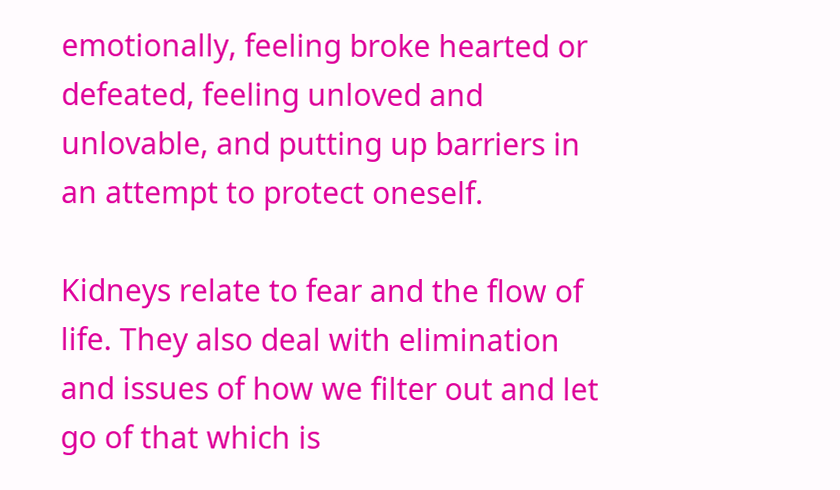emotionally, feeling broke hearted or defeated, feeling unloved and unlovable, and putting up barriers in an attempt to protect oneself.

Kidneys relate to fear and the flow of life. They also deal with elimination and issues of how we filter out and let go of that which is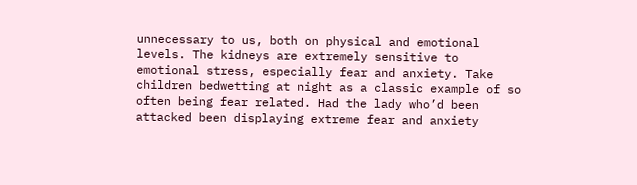unnecessary to us, both on physical and emotional levels. The kidneys are extremely sensitive to emotional stress, especially fear and anxiety. Take children bedwetting at night as a classic example of so often being fear related. Had the lady who’d been attacked been displaying extreme fear and anxiety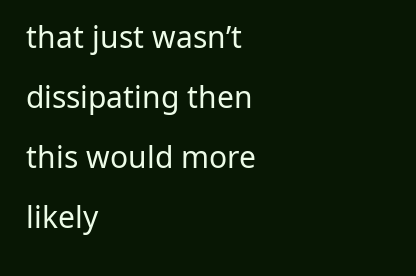that just wasn’t dissipating then this would more likely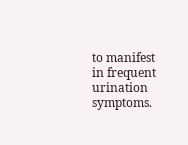to manifest in frequent urination symptoms.